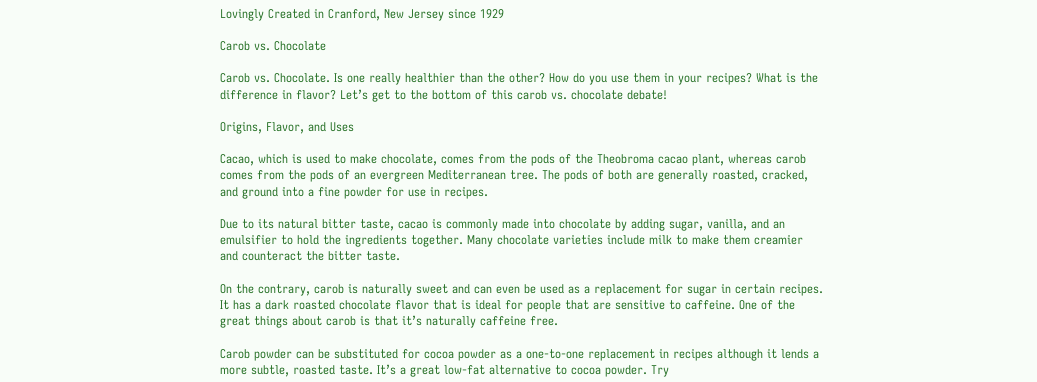Lovingly Created in Cranford, New Jersey since 1929

Carob vs. Chocolate

Carob vs. Chocolate. Is one really healthier than the other? How do you use them in your recipes? What is the difference in flavor? Let’s get to the bottom of this carob vs. chocolate debate!

Origins, Flavor, and Uses

Cacao, which is used to make chocolate, comes from the pods of the Theobroma cacao plant, whereas carob comes from the pods of an evergreen Mediterranean tree. The pods of both are generally roasted, cracked, and ground into a fine powder for use in recipes.

Due to its natural bitter taste, cacao is commonly made into chocolate by adding sugar, vanilla, and an emulsifier to hold the ingredients together. Many chocolate varieties include milk to make them creamier and counteract the bitter taste.

On the contrary, carob is naturally sweet and can even be used as a replacement for sugar in certain recipes. It has a dark roasted chocolate flavor that is ideal for people that are sensitive to caffeine. One of the great things about carob is that it’s naturally caffeine free.

Carob powder can be substituted for cocoa powder as a one-to-one replacement in recipes although it lends a more subtle, roasted taste. It’s a great low-fat alternative to cocoa powder. Try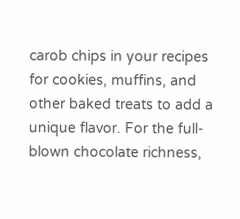carob chips in your recipes for cookies, muffins, and other baked treats to add a unique flavor. For the full-blown chocolate richness,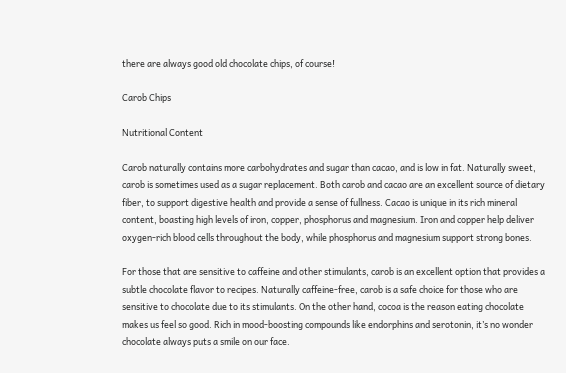there are always good old chocolate chips, of course!

Carob Chips

Nutritional Content

Carob naturally contains more carbohydrates and sugar than cacao, and is low in fat. Naturally sweet, carob is sometimes used as a sugar replacement. Both carob and cacao are an excellent source of dietary fiber, to support digestive health and provide a sense of fullness. Cacao is unique in its rich mineral content, boasting high levels of iron, copper, phosphorus and magnesium. Iron and copper help deliver oxygen-rich blood cells throughout the body, while phosphorus and magnesium support strong bones.

For those that are sensitive to caffeine and other stimulants, carob is an excellent option that provides a subtle chocolate flavor to recipes. Naturally caffeine-free, carob is a safe choice for those who are sensitive to chocolate due to its stimulants. On the other hand, cocoa is the reason eating chocolate makes us feel so good. Rich in mood-boosting compounds like endorphins and serotonin, it’s no wonder chocolate always puts a smile on our face.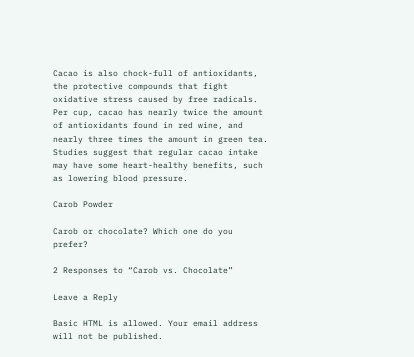Cacao is also chock-full of antioxidants, the protective compounds that fight oxidative stress caused by free radicals. Per cup, cacao has nearly twice the amount of antioxidants found in red wine, and nearly three times the amount in green tea. Studies suggest that regular cacao intake may have some heart-healthy benefits, such as lowering blood pressure.

Carob Powder

Carob or chocolate? Which one do you prefer?

2 Responses to “Carob vs. Chocolate”

Leave a Reply

Basic HTML is allowed. Your email address will not be published.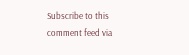Subscribe to this comment feed via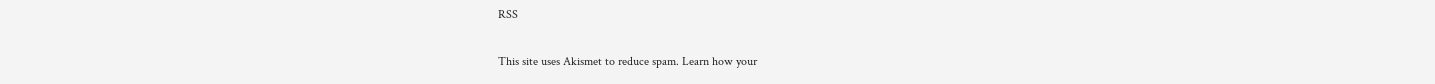RSS

This site uses Akismet to reduce spam. Learn how your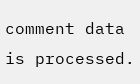comment data is processed.